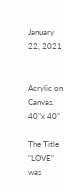January 22, 2021


Acrylic on Canvas. 40"x 40"

The Title "LOVE" was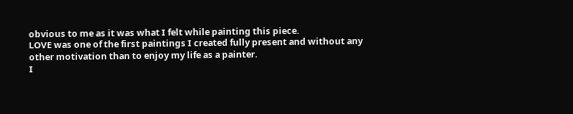obvious to me as it was what I felt while painting this piece.
LOVE was one of the first paintings I created fully present and without any other motivation than to enjoy my life as a painter.
I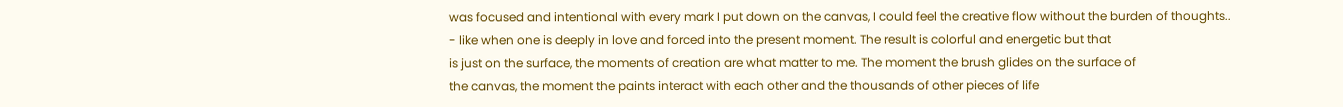was focused and intentional with every mark I put down on the canvas, I could feel the creative flow without the burden of thoughts..
- like when one is deeply in love and forced into the present moment. The result is colorful and energetic but that
is just on the surface, the moments of creation are what matter to me. The moment the brush glides on the surface of
the canvas, the moment the paints interact with each other and the thousands of other pieces of life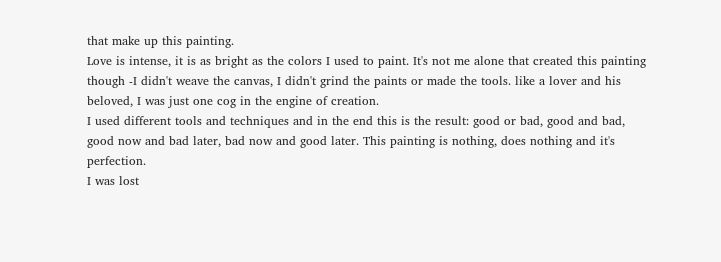that make up this painting.
Love is intense, it is as bright as the colors I used to paint. It's not me alone that created this painting though -I didn't weave the canvas, I didn't grind the paints or made the tools. like a lover and his beloved, I was just one cog in the engine of creation.
I used different tools and techniques and in the end this is the result: good or bad, good and bad, good now and bad later, bad now and good later. This painting is nothing, does nothing and it's perfection.
I was lost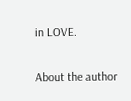in LOVE.

About the author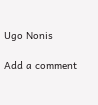Ugo Nonis

Add a comment